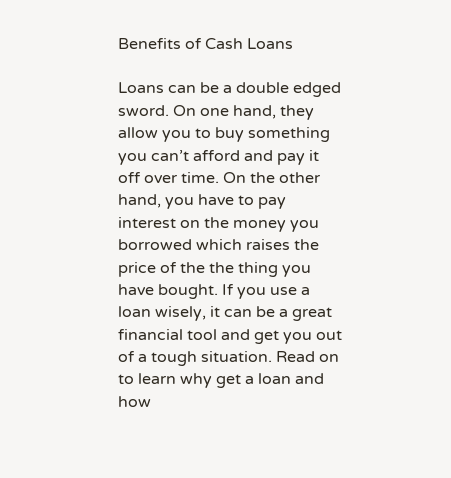Benefits of Cash Loans

Loans can be a double edged sword. On one hand, they allow you to buy something you can’t afford and pay it off over time. On the other hand, you have to pay interest on the money you borrowed which raises the price of the the thing you have bought. If you use a loan wisely, it can be a great financial tool and get you out of a tough situation. Read on to learn why get a loan and how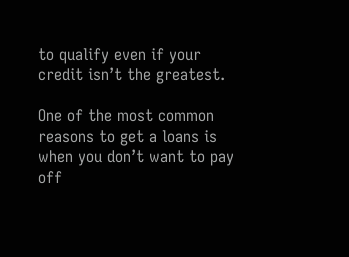to qualify even if your credit isn’t the greatest.

One of the most common reasons to get a loans is when you don’t want to pay off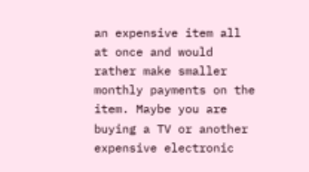an expensive item all at once and would rather make smaller monthly payments on the item. Maybe you are buying a TV or another expensive electronic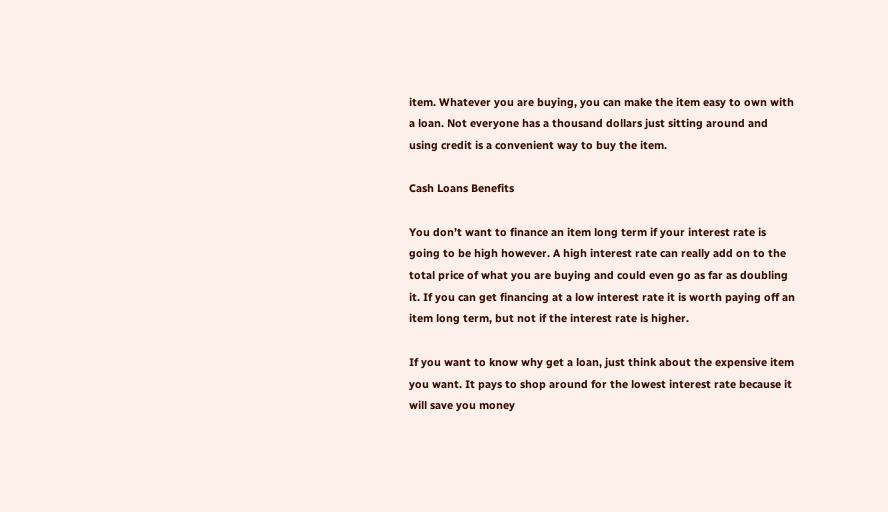item. Whatever you are buying, you can make the item easy to own with a loan. Not everyone has a thousand dollars just sitting around and using credit is a convenient way to buy the item.

Cash Loans Benefits

You don’t want to finance an item long term if your interest rate is going to be high however. A high interest rate can really add on to the total price of what you are buying and could even go as far as doubling it. If you can get financing at a low interest rate it is worth paying off an item long term, but not if the interest rate is higher.

If you want to know why get a loan, just think about the expensive item you want. It pays to shop around for the lowest interest rate because it will save you money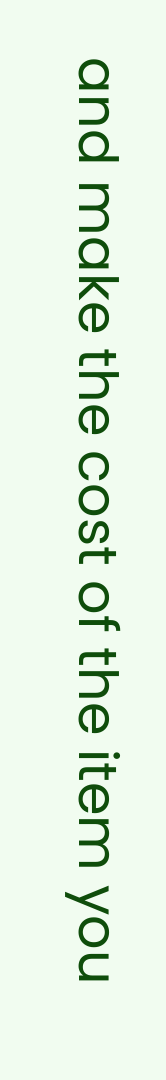and make the cost of the item you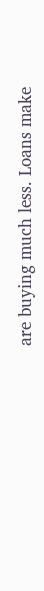are buying much less. Loans make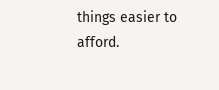things easier to afford.